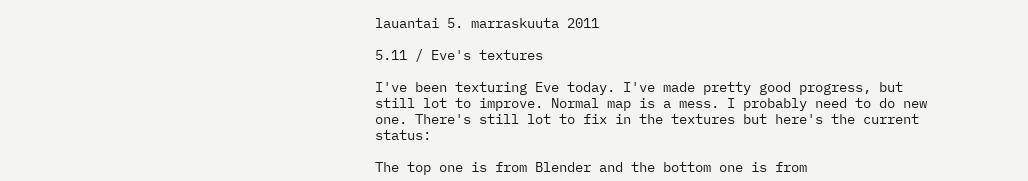lauantai 5. marraskuuta 2011

5.11 / Eve's textures

I've been texturing Eve today. I've made pretty good progress, but still lot to improve. Normal map is a mess. I probably need to do new one. There's still lot to fix in the textures but here's the current status:

The top one is from Blender and the bottom one is from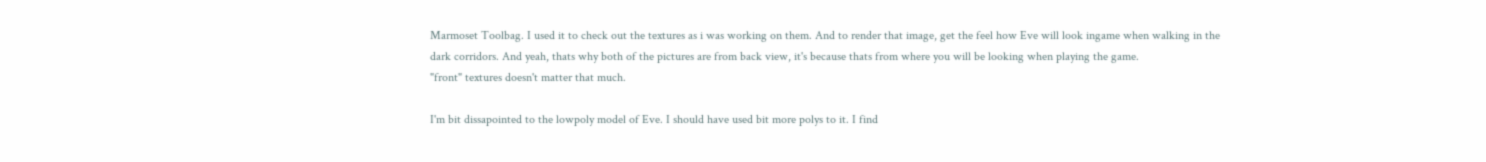Marmoset Toolbag. I used it to check out the textures as i was working on them. And to render that image, get the feel how Eve will look ingame when walking in the dark corridors. And yeah, thats why both of the pictures are from back view, it's because thats from where you will be looking when playing the game.
"front" textures doesn't matter that much.

I'm bit dissapointed to the lowpoly model of Eve. I should have used bit more polys to it. I find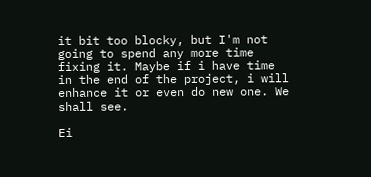it bit too blocky, but I'm not going to spend any more time fixing it. Maybe if i have time in the end of the project, i will enhance it or even do new one. We shall see.

Ei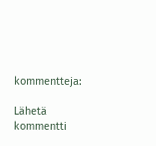kommentteja:

Lähetä kommentti